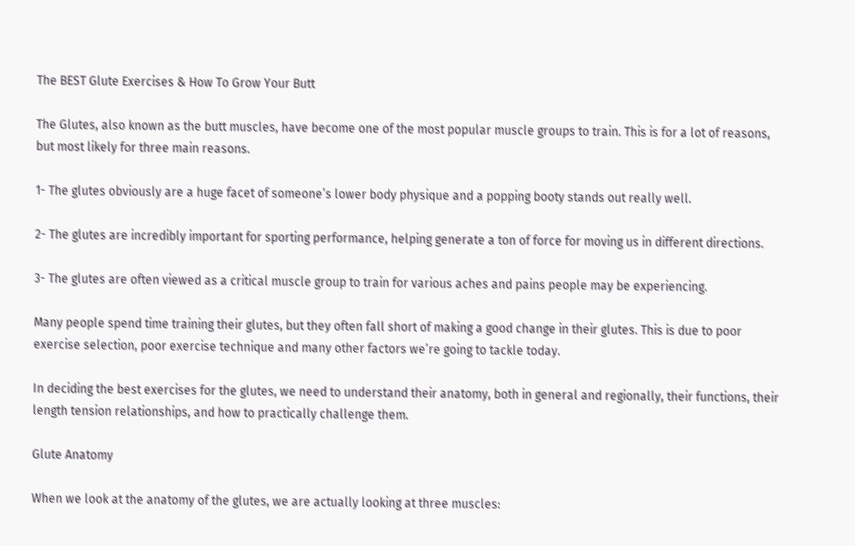The BEST Glute Exercises & How To Grow Your Butt

The Glutes, also known as the butt muscles, have become one of the most popular muscle groups to train. This is for a lot of reasons, but most likely for three main reasons.

1- The glutes obviously are a huge facet of someone’s lower body physique and a popping booty stands out really well.

2- The glutes are incredibly important for sporting performance, helping generate a ton of force for moving us in different directions.

3- The glutes are often viewed as a critical muscle group to train for various aches and pains people may be experiencing.

Many people spend time training their glutes, but they often fall short of making a good change in their glutes. This is due to poor exercise selection, poor exercise technique and many other factors we’re going to tackle today.

In deciding the best exercises for the glutes, we need to understand their anatomy, both in general and regionally, their functions, their length tension relationships, and how to practically challenge them.

Glute Anatomy

When we look at the anatomy of the glutes, we are actually looking at three muscles: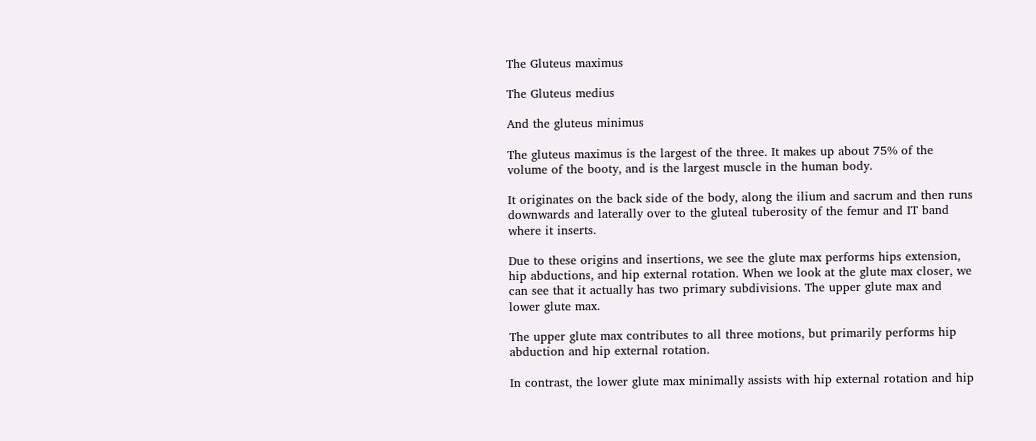The Gluteus maximus

The Gluteus medius

And the gluteus minimus

The gluteus maximus is the largest of the three. It makes up about 75% of the volume of the booty, and is the largest muscle in the human body.

It originates on the back side of the body, along the ilium and sacrum and then runs downwards and laterally over to the gluteal tuberosity of the femur and IT band where it inserts.

Due to these origins and insertions, we see the glute max performs hips extension, hip abductions, and hip external rotation. When we look at the glute max closer, we can see that it actually has two primary subdivisions. The upper glute max and lower glute max.

The upper glute max contributes to all three motions, but primarily performs hip abduction and hip external rotation.

In contrast, the lower glute max minimally assists with hip external rotation and hip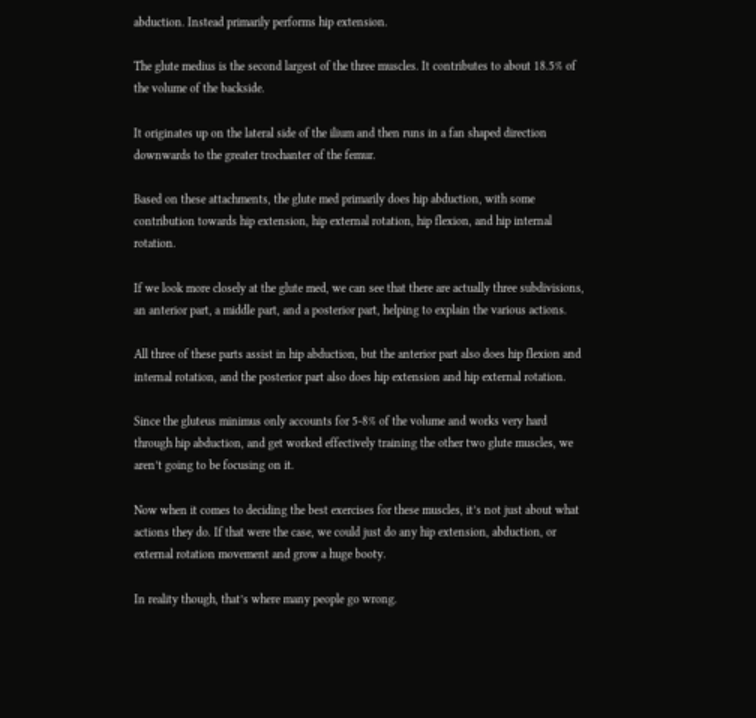abduction. Instead primarily performs hip extension.

The glute medius is the second largest of the three muscles. It contributes to about 18.5% of the volume of the backside.

It originates up on the lateral side of the ilium and then runs in a fan shaped direction downwards to the greater trochanter of the femur.

Based on these attachments, the glute med primarily does hip abduction, with some contribution towards hip extension, hip external rotation, hip flexion, and hip internal rotation.

If we look more closely at the glute med, we can see that there are actually three subdivisions, an anterior part, a middle part, and a posterior part, helping to explain the various actions.

All three of these parts assist in hip abduction, but the anterior part also does hip flexion and internal rotation, and the posterior part also does hip extension and hip external rotation.

Since the gluteus minimus only accounts for 5-8% of the volume and works very hard through hip abduction, and get worked effectively training the other two glute muscles, we aren’t going to be focusing on it.

Now when it comes to deciding the best exercises for these muscles, it’s not just about what actions they do. If that were the case, we could just do any hip extension, abduction, or external rotation movement and grow a huge booty.

In reality though, that’s where many people go wrong.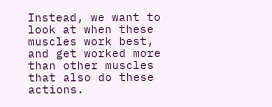Instead, we want to look at when these muscles work best, and get worked more than other muscles that also do these actions.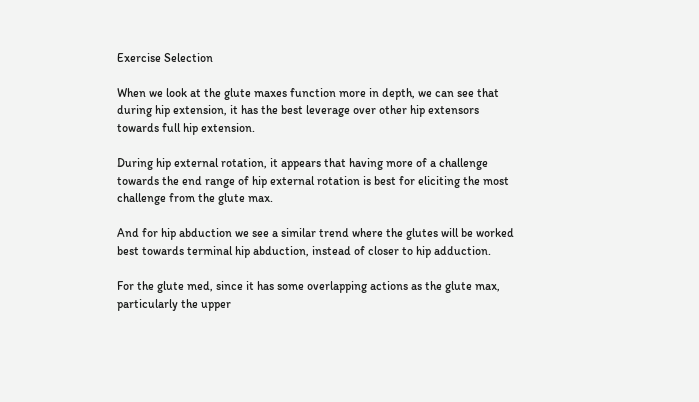Exercise Selection

When we look at the glute maxes function more in depth, we can see that during hip extension, it has the best leverage over other hip extensors towards full hip extension.

During hip external rotation, it appears that having more of a challenge towards the end range of hip external rotation is best for eliciting the most challenge from the glute max.

And for hip abduction we see a similar trend where the glutes will be worked best towards terminal hip abduction, instead of closer to hip adduction.

For the glute med, since it has some overlapping actions as the glute max, particularly the upper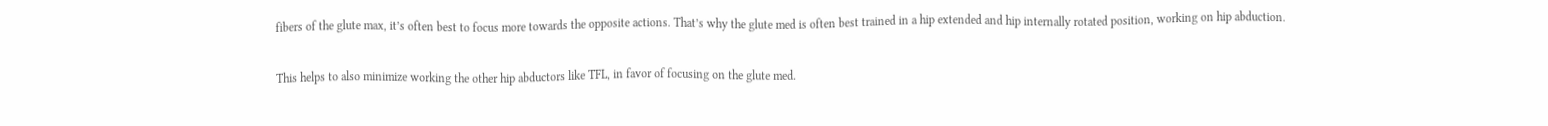fibers of the glute max, it’s often best to focus more towards the opposite actions. That’s why the glute med is often best trained in a hip extended and hip internally rotated position, working on hip abduction.

This helps to also minimize working the other hip abductors like TFL, in favor of focusing on the glute med.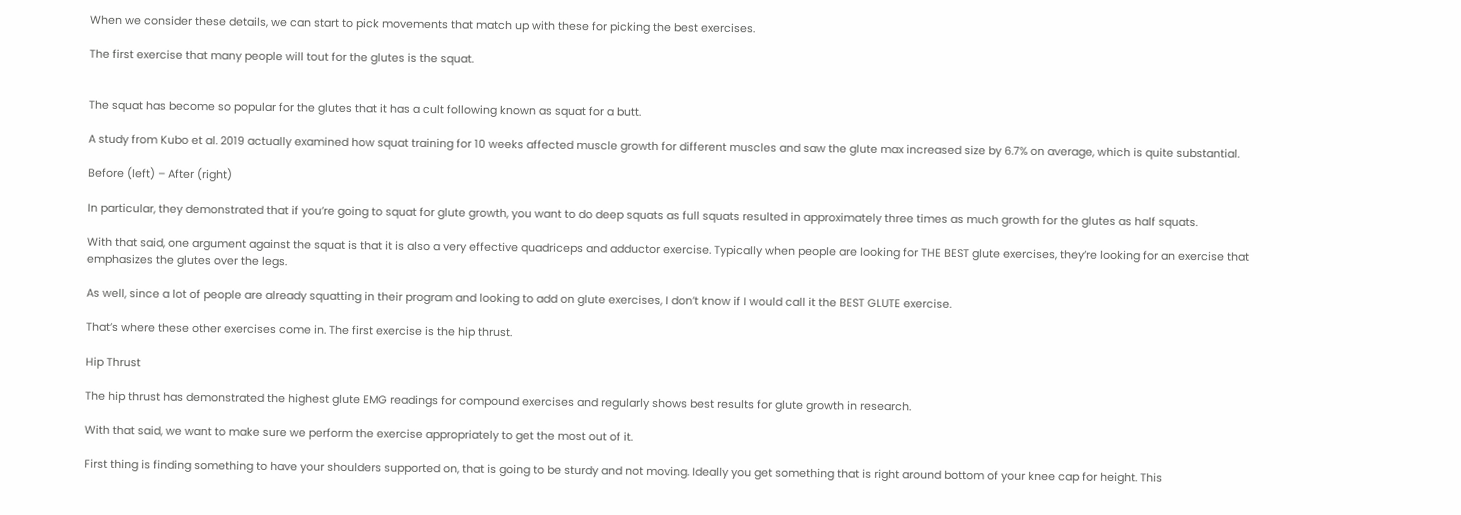When we consider these details, we can start to pick movements that match up with these for picking the best exercises.

The first exercise that many people will tout for the glutes is the squat.


The squat has become so popular for the glutes that it has a cult following known as squat for a butt.

A study from Kubo et al. 2019 actually examined how squat training for 10 weeks affected muscle growth for different muscles and saw the glute max increased size by 6.7% on average, which is quite substantial.

Before (left) – After (right)

In particular, they demonstrated that if you’re going to squat for glute growth, you want to do deep squats as full squats resulted in approximately three times as much growth for the glutes as half squats.

With that said, one argument against the squat is that it is also a very effective quadriceps and adductor exercise. Typically when people are looking for THE BEST glute exercises, they’re looking for an exercise that emphasizes the glutes over the legs.

As well, since a lot of people are already squatting in their program and looking to add on glute exercises, I don’t know if I would call it the BEST GLUTE exercise.

That’s where these other exercises come in. The first exercise is the hip thrust.

Hip Thrust

The hip thrust has demonstrated the highest glute EMG readings for compound exercises and regularly shows best results for glute growth in research.

With that said, we want to make sure we perform the exercise appropriately to get the most out of it.

First thing is finding something to have your shoulders supported on, that is going to be sturdy and not moving. Ideally you get something that is right around bottom of your knee cap for height. This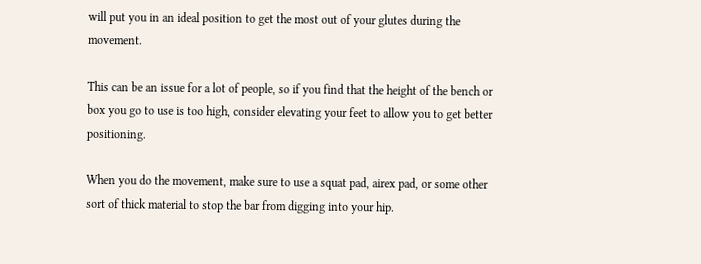will put you in an ideal position to get the most out of your glutes during the movement.

This can be an issue for a lot of people, so if you find that the height of the bench or box you go to use is too high, consider elevating your feet to allow you to get better positioning.

When you do the movement, make sure to use a squat pad, airex pad, or some other sort of thick material to stop the bar from digging into your hip.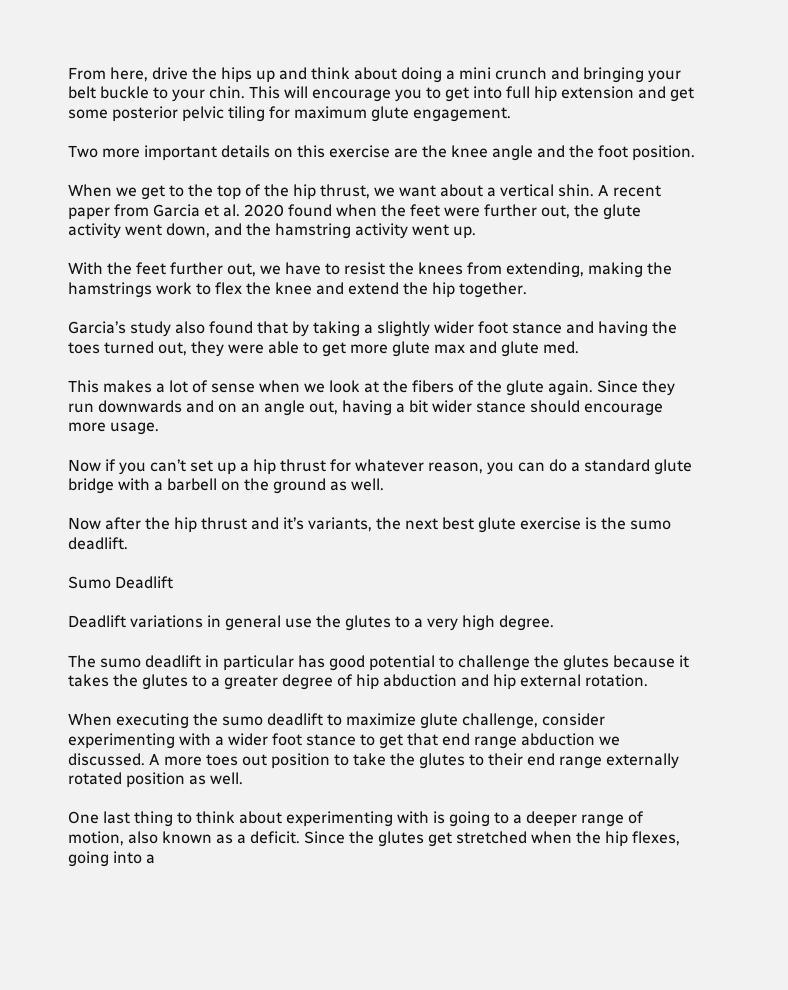From here, drive the hips up and think about doing a mini crunch and bringing your belt buckle to your chin. This will encourage you to get into full hip extension and get some posterior pelvic tiling for maximum glute engagement.

Two more important details on this exercise are the knee angle and the foot position.

When we get to the top of the hip thrust, we want about a vertical shin. A recent paper from Garcia et al. 2020 found when the feet were further out, the glute activity went down, and the hamstring activity went up.

With the feet further out, we have to resist the knees from extending, making the hamstrings work to flex the knee and extend the hip together.

Garcia’s study also found that by taking a slightly wider foot stance and having the toes turned out, they were able to get more glute max and glute med.

This makes a lot of sense when we look at the fibers of the glute again. Since they run downwards and on an angle out, having a bit wider stance should encourage more usage.

Now if you can’t set up a hip thrust for whatever reason, you can do a standard glute bridge with a barbell on the ground as well.

Now after the hip thrust and it’s variants, the next best glute exercise is the sumo deadlift.

Sumo Deadlift

Deadlift variations in general use the glutes to a very high degree.

The sumo deadlift in particular has good potential to challenge the glutes because it takes the glutes to a greater degree of hip abduction and hip external rotation.

When executing the sumo deadlift to maximize glute challenge, consider experimenting with a wider foot stance to get that end range abduction we discussed. A more toes out position to take the glutes to their end range externally rotated position as well.

One last thing to think about experimenting with is going to a deeper range of motion, also known as a deficit. Since the glutes get stretched when the hip flexes, going into a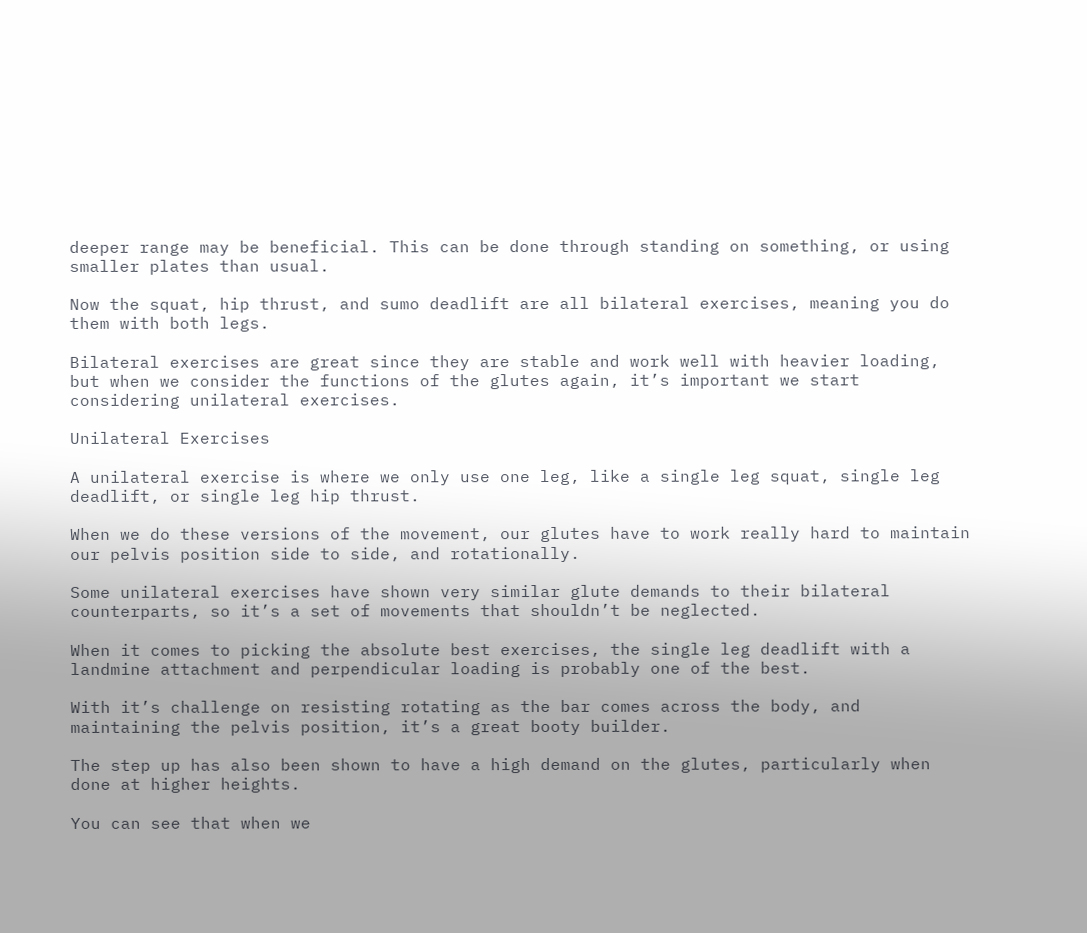deeper range may be beneficial. This can be done through standing on something, or using smaller plates than usual.

Now the squat, hip thrust, and sumo deadlift are all bilateral exercises, meaning you do them with both legs.

Bilateral exercises are great since they are stable and work well with heavier loading, but when we consider the functions of the glutes again, it’s important we start considering unilateral exercises.

Unilateral Exercises

A unilateral exercise is where we only use one leg, like a single leg squat, single leg deadlift, or single leg hip thrust.

When we do these versions of the movement, our glutes have to work really hard to maintain our pelvis position side to side, and rotationally.

Some unilateral exercises have shown very similar glute demands to their bilateral counterparts, so it’s a set of movements that shouldn’t be neglected.

When it comes to picking the absolute best exercises, the single leg deadlift with a landmine attachment and perpendicular loading is probably one of the best.

With it’s challenge on resisting rotating as the bar comes across the body, and maintaining the pelvis position, it’s a great booty builder.

The step up has also been shown to have a high demand on the glutes, particularly when done at higher heights.

You can see that when we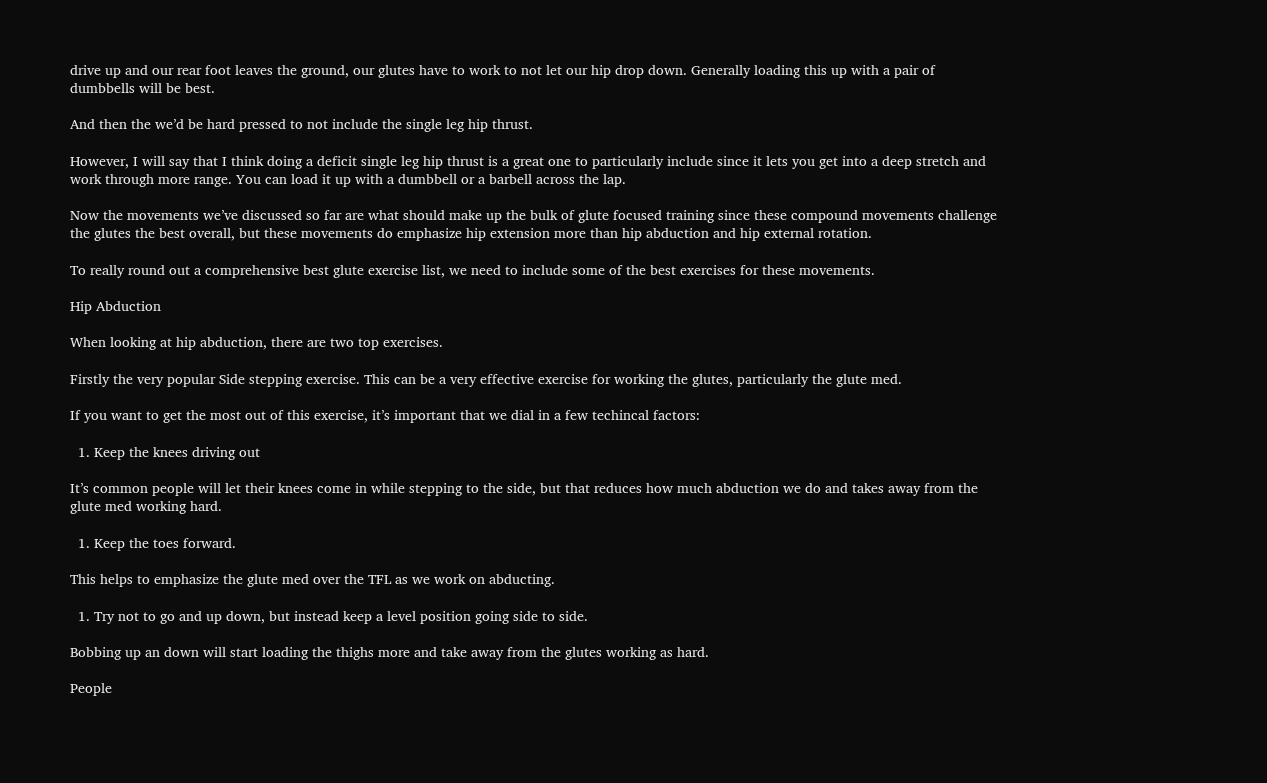drive up and our rear foot leaves the ground, our glutes have to work to not let our hip drop down. Generally loading this up with a pair of dumbbells will be best.

And then the we’d be hard pressed to not include the single leg hip thrust.

However, I will say that I think doing a deficit single leg hip thrust is a great one to particularly include since it lets you get into a deep stretch and work through more range. You can load it up with a dumbbell or a barbell across the lap.

Now the movements we’ve discussed so far are what should make up the bulk of glute focused training since these compound movements challenge the glutes the best overall, but these movements do emphasize hip extension more than hip abduction and hip external rotation.

To really round out a comprehensive best glute exercise list, we need to include some of the best exercises for these movements.

Hip Abduction

When looking at hip abduction, there are two top exercises.

Firstly the very popular Side stepping exercise. This can be a very effective exercise for working the glutes, particularly the glute med.

If you want to get the most out of this exercise, it’s important that we dial in a few techincal factors:

  1. Keep the knees driving out

It’s common people will let their knees come in while stepping to the side, but that reduces how much abduction we do and takes away from the glute med working hard.

  1. Keep the toes forward.

This helps to emphasize the glute med over the TFL as we work on abducting.

  1. Try not to go and up down, but instead keep a level position going side to side.

Bobbing up an down will start loading the thighs more and take away from the glutes working as hard.

People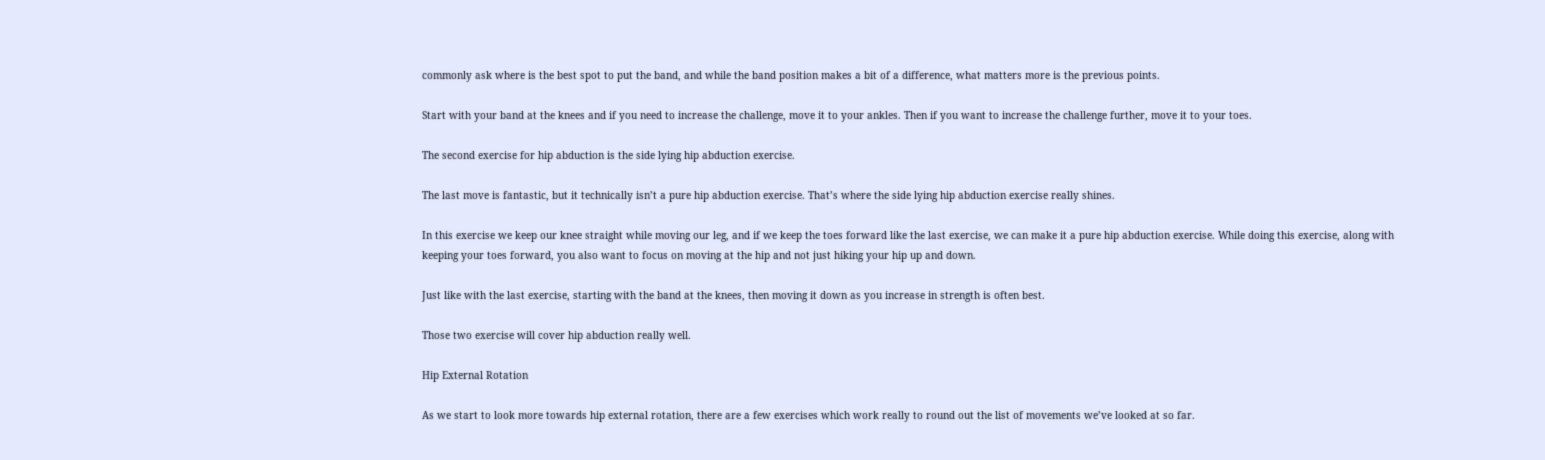commonly ask where is the best spot to put the band, and while the band position makes a bit of a difference, what matters more is the previous points.

Start with your band at the knees and if you need to increase the challenge, move it to your ankles. Then if you want to increase the challenge further, move it to your toes.

The second exercise for hip abduction is the side lying hip abduction exercise.

The last move is fantastic, but it technically isn’t a pure hip abduction exercise. That’s where the side lying hip abduction exercise really shines.

In this exercise we keep our knee straight while moving our leg, and if we keep the toes forward like the last exercise, we can make it a pure hip abduction exercise. While doing this exercise, along with keeping your toes forward, you also want to focus on moving at the hip and not just hiking your hip up and down.

Just like with the last exercise, starting with the band at the knees, then moving it down as you increase in strength is often best.

Those two exercise will cover hip abduction really well.

Hip External Rotation

As we start to look more towards hip external rotation, there are a few exercises which work really to round out the list of movements we’ve looked at so far.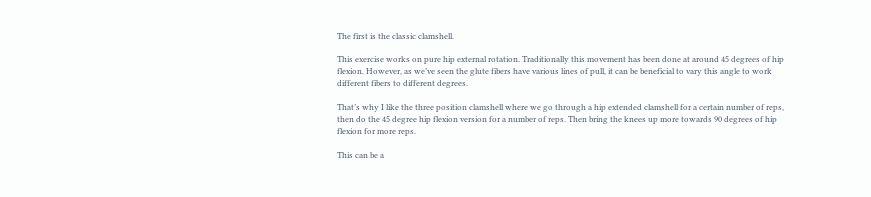The first is the classic clamshell.

This exercise works on pure hip external rotation. Traditionally this movement has been done at around 45 degrees of hip flexion. However, as we’ve seen the glute fibers have various lines of pull, it can be beneficial to vary this angle to work different fibers to different degrees.

That’s why I like the three position clamshell where we go through a hip extended clamshell for a certain number of reps, then do the 45 degree hip flexion version for a number of reps. Then bring the knees up more towards 90 degrees of hip flexion for more reps.

This can be a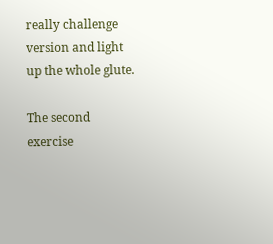really challenge version and light up the whole glute.

The second exercise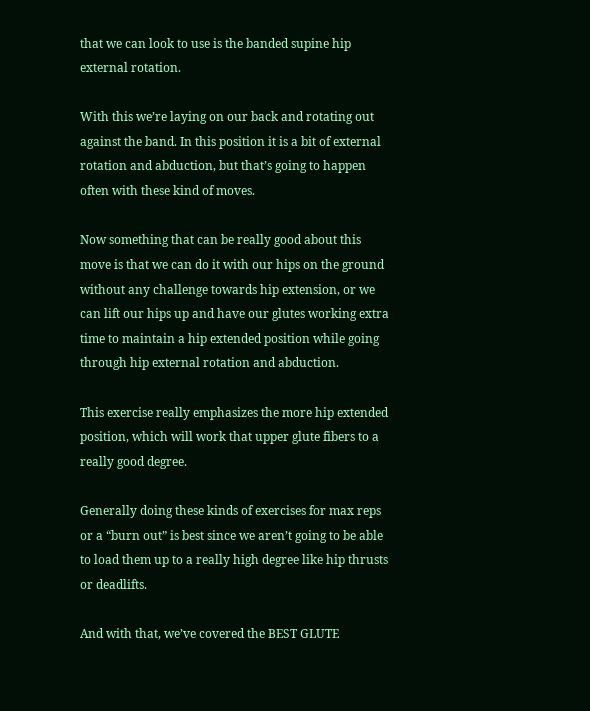that we can look to use is the banded supine hip external rotation.

With this we’re laying on our back and rotating out against the band. In this position it is a bit of external rotation and abduction, but that’s going to happen often with these kind of moves.

Now something that can be really good about this move is that we can do it with our hips on the ground without any challenge towards hip extension, or we can lift our hips up and have our glutes working extra time to maintain a hip extended position while going through hip external rotation and abduction.

This exercise really emphasizes the more hip extended position, which will work that upper glute fibers to a really good degree.

Generally doing these kinds of exercises for max reps or a “burn out” is best since we aren’t going to be able to load them up to a really high degree like hip thrusts or deadlifts.

And with that, we’ve covered the BEST GLUTE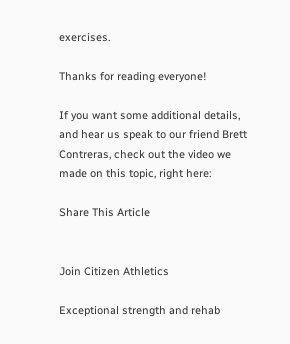exercises.

Thanks for reading everyone!

If you want some additional details, and hear us speak to our friend Brett Contreras, check out the video we made on this topic, right here:

Share This Article


Join Citizen Athletics

Exceptional strength and rehab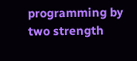programming by two strength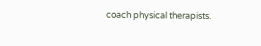coach physical therapists.